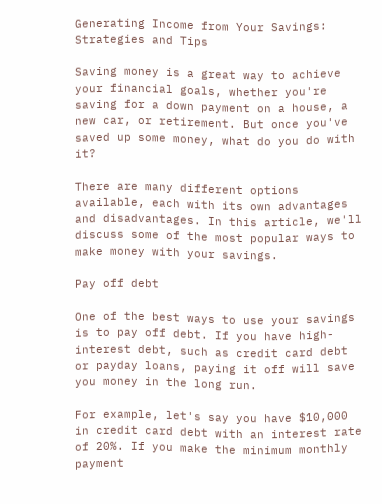Generating Income from Your Savings: Strategies and Tips

Saving money is a great way to achieve your financial goals, whether you're saving for a down payment on a house, a new car, or retirement. But once you've saved up some money, what do you do with it?

There are many different options available, each with its own advantages and disadvantages. In this article, we'll discuss some of the most popular ways to make money with your savings.

Pay off debt

One of the best ways to use your savings is to pay off debt. If you have high-interest debt, such as credit card debt or payday loans, paying it off will save you money in the long run.

For example, let's say you have $10,000 in credit card debt with an interest rate of 20%. If you make the minimum monthly payment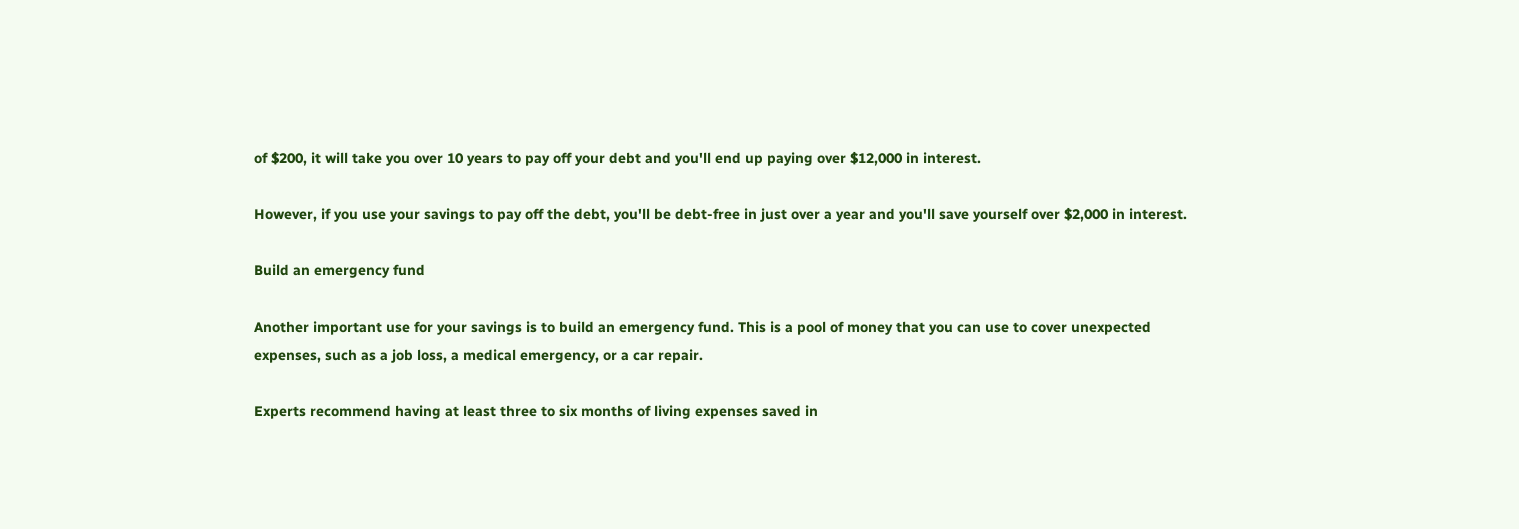of $200, it will take you over 10 years to pay off your debt and you'll end up paying over $12,000 in interest.

However, if you use your savings to pay off the debt, you'll be debt-free in just over a year and you'll save yourself over $2,000 in interest.

Build an emergency fund

Another important use for your savings is to build an emergency fund. This is a pool of money that you can use to cover unexpected expenses, such as a job loss, a medical emergency, or a car repair.

Experts recommend having at least three to six months of living expenses saved in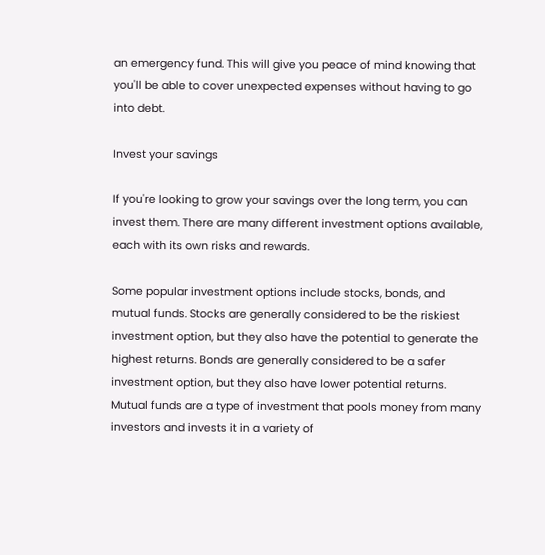an emergency fund. This will give you peace of mind knowing that you'll be able to cover unexpected expenses without having to go into debt.

Invest your savings

If you're looking to grow your savings over the long term, you can invest them. There are many different investment options available, each with its own risks and rewards.

Some popular investment options include stocks, bonds, and mutual funds. Stocks are generally considered to be the riskiest investment option, but they also have the potential to generate the highest returns. Bonds are generally considered to be a safer investment option, but they also have lower potential returns. Mutual funds are a type of investment that pools money from many investors and invests it in a variety of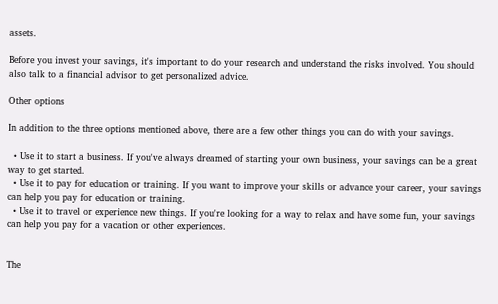assets.

Before you invest your savings, it's important to do your research and understand the risks involved. You should also talk to a financial advisor to get personalized advice.

Other options

In addition to the three options mentioned above, there are a few other things you can do with your savings.

  • Use it to start a business. If you've always dreamed of starting your own business, your savings can be a great way to get started.
  • Use it to pay for education or training. If you want to improve your skills or advance your career, your savings can help you pay for education or training.
  • Use it to travel or experience new things. If you're looking for a way to relax and have some fun, your savings can help you pay for a vacation or other experiences.


The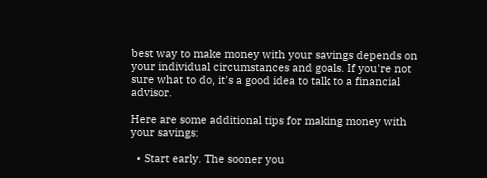best way to make money with your savings depends on your individual circumstances and goals. If you're not sure what to do, it's a good idea to talk to a financial advisor.

Here are some additional tips for making money with your savings:

  • Start early. The sooner you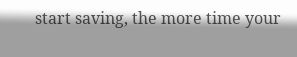start saving, the more time your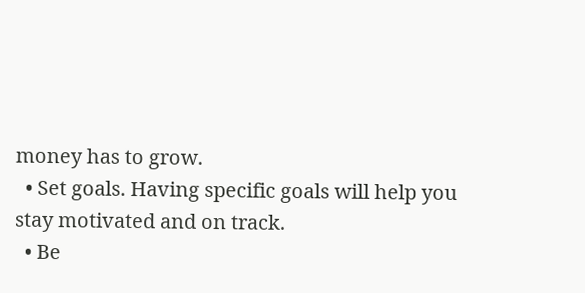money has to grow.
  • Set goals. Having specific goals will help you stay motivated and on track.
  • Be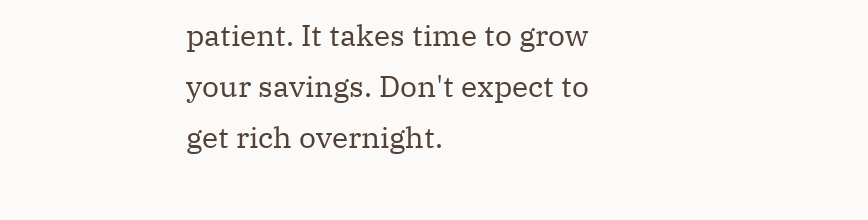patient. It takes time to grow your savings. Don't expect to get rich overnight.